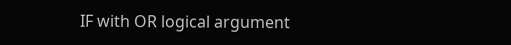IF with OR logical argument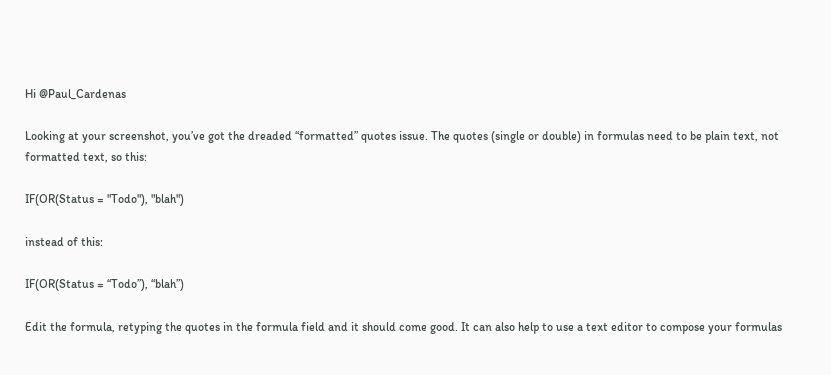Hi @Paul_Cardenas

Looking at your screenshot, you’ve got the dreaded “formatted” quotes issue. The quotes (single or double) in formulas need to be plain text, not formatted text, so this:

IF(OR(Status = "Todo"), "blah")

instead of this:

IF(OR(Status = “Todo”), “blah”)

Edit the formula, retyping the quotes in the formula field and it should come good. It can also help to use a text editor to compose your formulas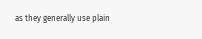as they generally use plain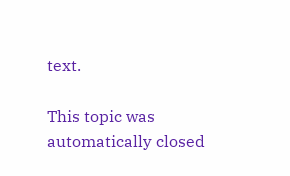text.

This topic was automatically closed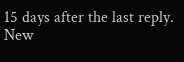15 days after the last reply. New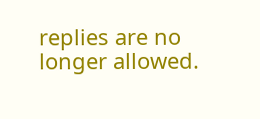replies are no longer allowed.